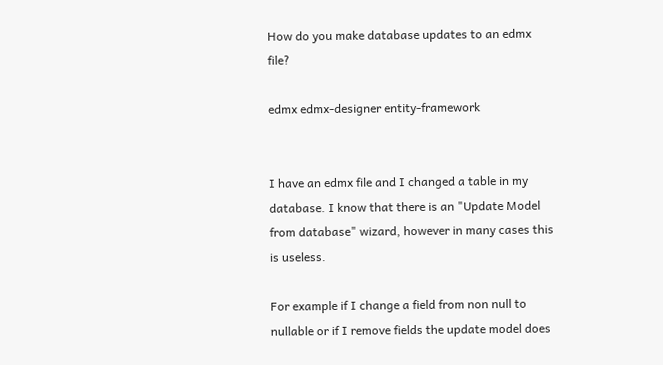How do you make database updates to an edmx file?

edmx edmx-designer entity-framework


I have an edmx file and I changed a table in my database. I know that there is an "Update Model from database" wizard, however in many cases this is useless.

For example if I change a field from non null to nullable or if I remove fields the update model does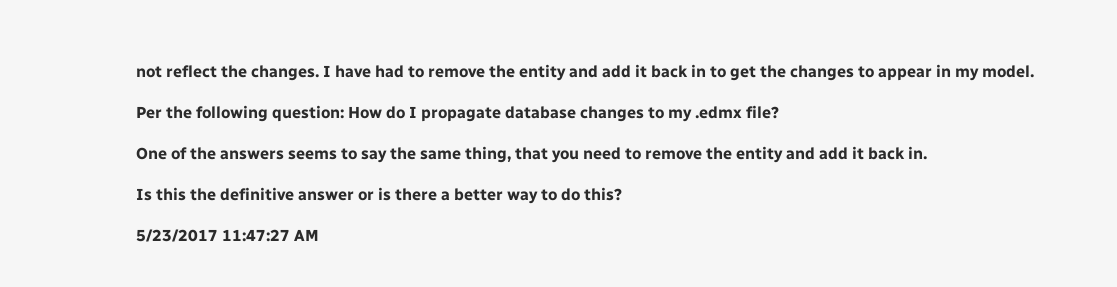not reflect the changes. I have had to remove the entity and add it back in to get the changes to appear in my model.

Per the following question: How do I propagate database changes to my .edmx file?

One of the answers seems to say the same thing, that you need to remove the entity and add it back in.

Is this the definitive answer or is there a better way to do this?

5/23/2017 11:47:27 AM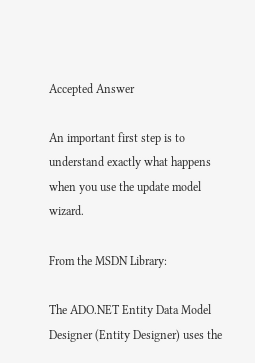Accepted Answer

An important first step is to understand exactly what happens when you use the update model wizard.

From the MSDN Library:

The ADO.NET Entity Data Model Designer (Entity Designer) uses the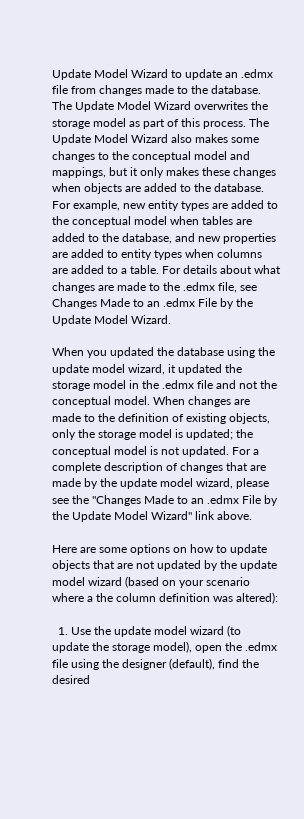Update Model Wizard to update an .edmx file from changes made to the database. The Update Model Wizard overwrites the storage model as part of this process. The Update Model Wizard also makes some changes to the conceptual model and mappings, but it only makes these changes when objects are added to the database. For example, new entity types are added to the conceptual model when tables are added to the database, and new properties are added to entity types when columns are added to a table. For details about what changes are made to the .edmx file, see Changes Made to an .edmx File by the Update Model Wizard.

When you updated the database using the update model wizard, it updated the storage model in the .edmx file and not the conceptual model. When changes are made to the definition of existing objects, only the storage model is updated; the conceptual model is not updated. For a complete description of changes that are made by the update model wizard, please see the "Changes Made to an .edmx File by the Update Model Wizard" link above.

Here are some options on how to update objects that are not updated by the update model wizard (based on your scenario where a the column definition was altered):

  1. Use the update model wizard (to update the storage model), open the .edmx file using the designer (default), find the desired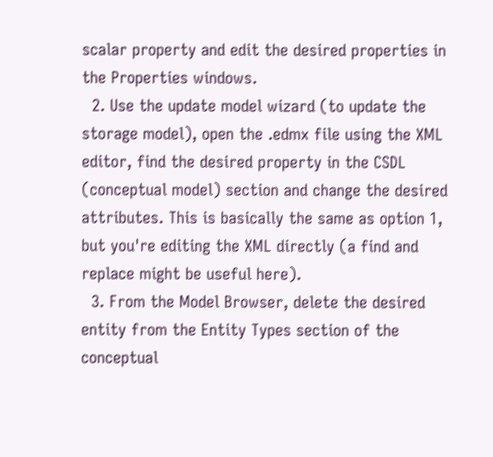scalar property and edit the desired properties in the Properties windows.
  2. Use the update model wizard (to update the storage model), open the .edmx file using the XML editor, find the desired property in the CSDL (conceptual model) section and change the desired attributes. This is basically the same as option 1, but you're editing the XML directly (a find and replace might be useful here).
  3. From the Model Browser, delete the desired entity from the Entity Types section of the conceptual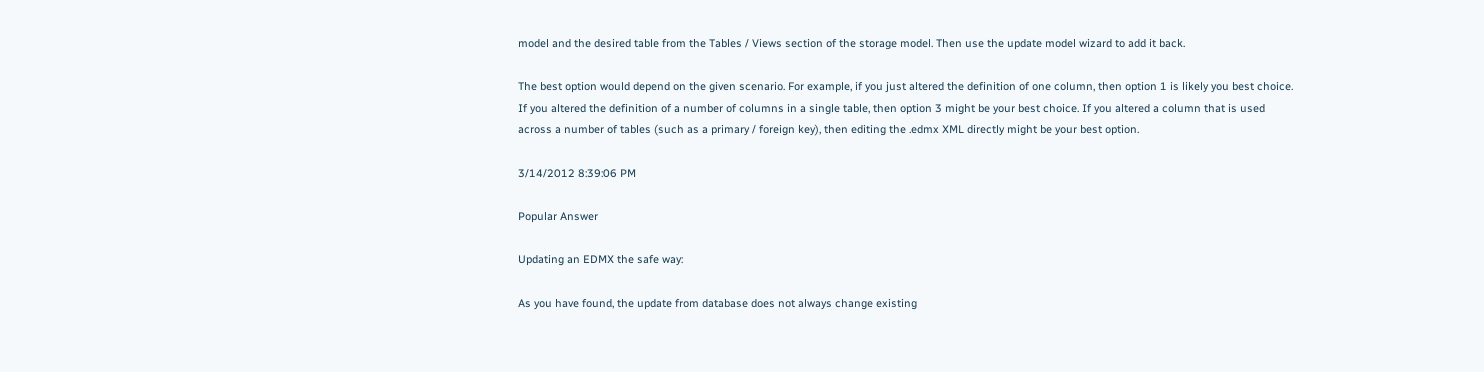model and the desired table from the Tables / Views section of the storage model. Then use the update model wizard to add it back.

The best option would depend on the given scenario. For example, if you just altered the definition of one column, then option 1 is likely you best choice. If you altered the definition of a number of columns in a single table, then option 3 might be your best choice. If you altered a column that is used across a number of tables (such as a primary / foreign key), then editing the .edmx XML directly might be your best option.

3/14/2012 8:39:06 PM

Popular Answer

Updating an EDMX the safe way:

As you have found, the update from database does not always change existing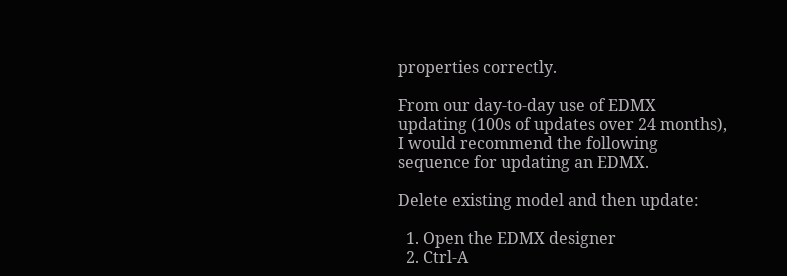properties correctly.

From our day-to-day use of EDMX updating (100s of updates over 24 months), I would recommend the following sequence for updating an EDMX.

Delete existing model and then update:

  1. Open the EDMX designer
  2. Ctrl-A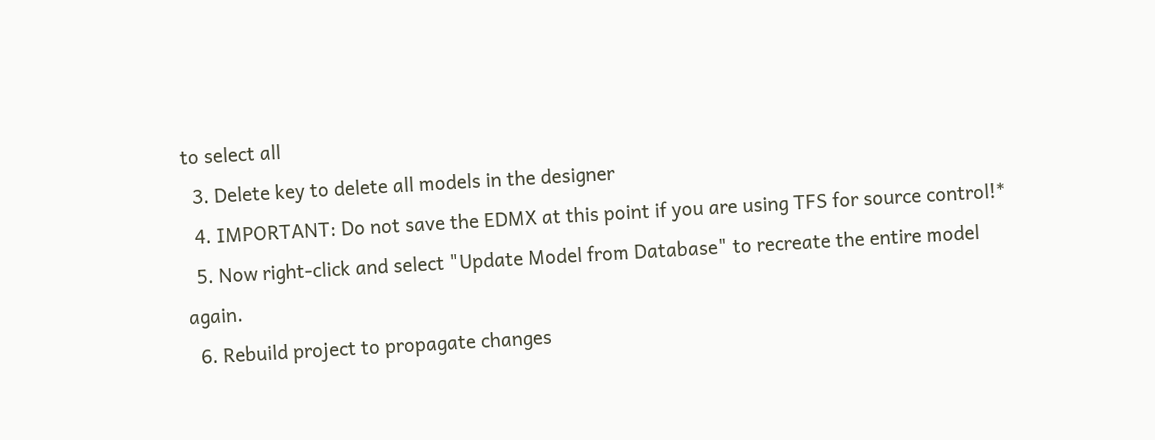to select all
  3. Delete key to delete all models in the designer
  4. IMPORTANT: Do not save the EDMX at this point if you are using TFS for source control!*
  5. Now right-click and select "Update Model from Database" to recreate the entire model again.
  6. Rebuild project to propagate changes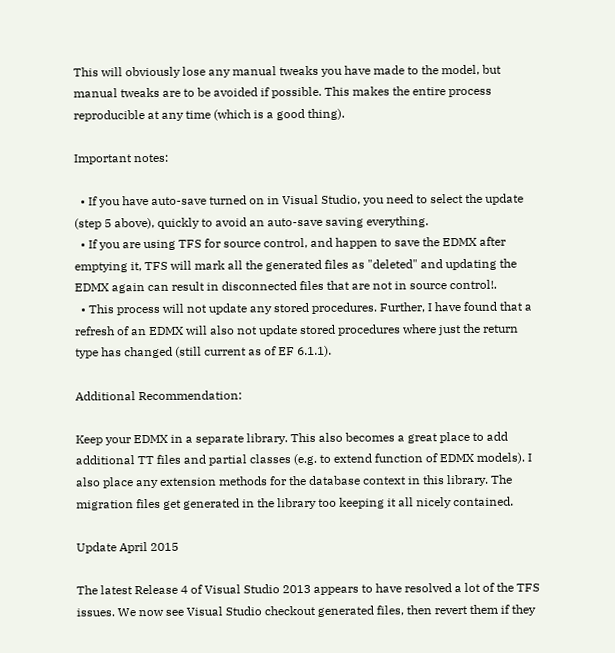This will obviously lose any manual tweaks you have made to the model, but manual tweaks are to be avoided if possible. This makes the entire process reproducible at any time (which is a good thing).

Important notes:

  • If you have auto-save turned on in Visual Studio, you need to select the update (step 5 above), quickly to avoid an auto-save saving everything.
  • If you are using TFS for source control, and happen to save the EDMX after emptying it, TFS will mark all the generated files as "deleted" and updating the EDMX again can result in disconnected files that are not in source control!.
  • This process will not update any stored procedures. Further, I have found that a refresh of an EDMX will also not update stored procedures where just the return type has changed (still current as of EF 6.1.1).

Additional Recommendation:

Keep your EDMX in a separate library. This also becomes a great place to add additional TT files and partial classes (e.g. to extend function of EDMX models). I also place any extension methods for the database context in this library. The migration files get generated in the library too keeping it all nicely contained.

Update April 2015

The latest Release 4 of Visual Studio 2013 appears to have resolved a lot of the TFS issues. We now see Visual Studio checkout generated files, then revert them if they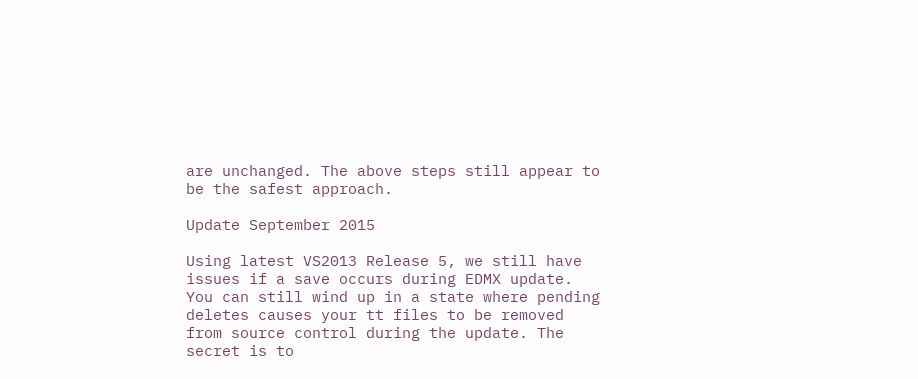are unchanged. The above steps still appear to be the safest approach.

Update September 2015

Using latest VS2013 Release 5, we still have issues if a save occurs during EDMX update. You can still wind up in a state where pending deletes causes your tt files to be removed from source control during the update. The secret is to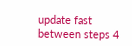update fast between steps 4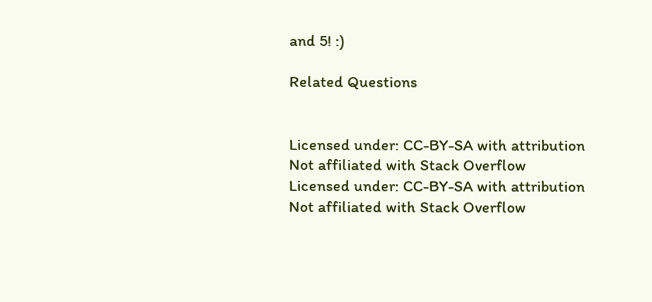and 5! :)

Related Questions


Licensed under: CC-BY-SA with attribution
Not affiliated with Stack Overflow
Licensed under: CC-BY-SA with attribution
Not affiliated with Stack Overflow